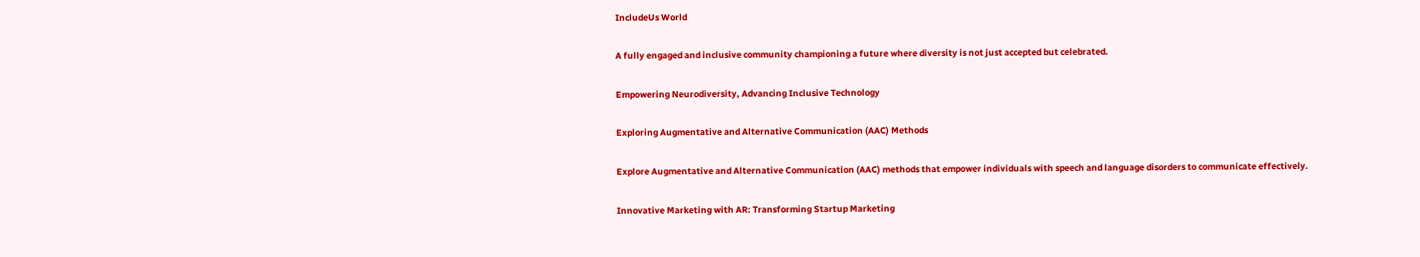IncludeUs World

A fully engaged and inclusive community championing a future where diversity is not just accepted but celebrated.

Empowering Neurodiversity, Advancing Inclusive Technology

Exploring Augmentative and Alternative Communication (AAC) Methods

Explore Augmentative and Alternative Communication (AAC) methods that empower individuals with speech and language disorders to communicate effectively.

Innovative Marketing with AR: Transforming Startup Marketing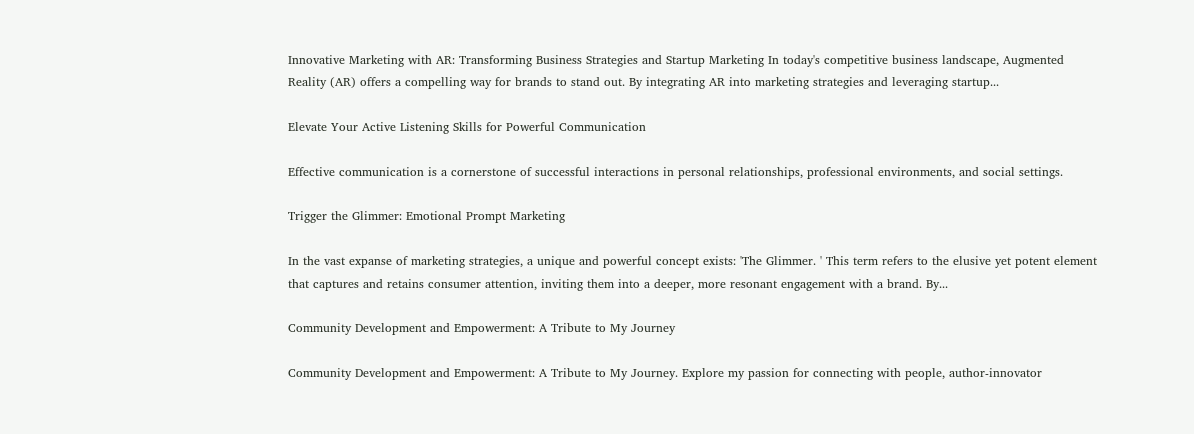Innovative Marketing with AR: Transforming Business Strategies and Startup Marketing In today's competitive business landscape, Augmented Reality (AR) offers a compelling way for brands to stand out. By integrating AR into marketing strategies and leveraging startup...

Elevate Your Active Listening Skills for Powerful Communication

Effective communication is a cornerstone of successful interactions in personal relationships, professional environments, and social settings.

Trigger the Glimmer: Emotional Prompt Marketing

In the vast expanse of marketing strategies, a unique and powerful concept exists: 'The Glimmer. ' This term refers to the elusive yet potent element that captures and retains consumer attention, inviting them into a deeper, more resonant engagement with a brand. By...

Community Development and Empowerment: A Tribute to My Journey

Community Development and Empowerment: A Tribute to My Journey. Explore my passion for connecting with people, author-innovator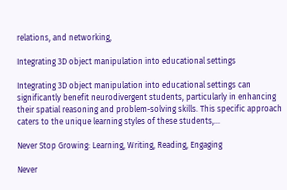relations, and networking,

Integrating 3D object manipulation into educational settings

Integrating 3D object manipulation into educational settings can significantly benefit neurodivergent students, particularly in enhancing their spatial reasoning and problem-solving skills. This specific approach caters to the unique learning styles of these students,...

Never Stop Growing: Learning, Writing, Reading, Engaging

Never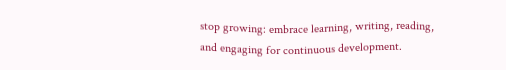stop growing: embrace learning, writing, reading, and engaging for continuous development.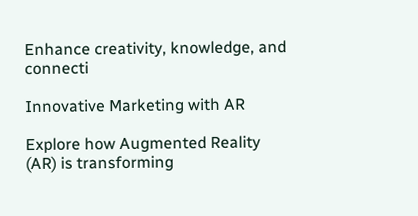Enhance creativity, knowledge, and connecti

Innovative Marketing with AR

Explore how Augmented Reality (AR) is transforming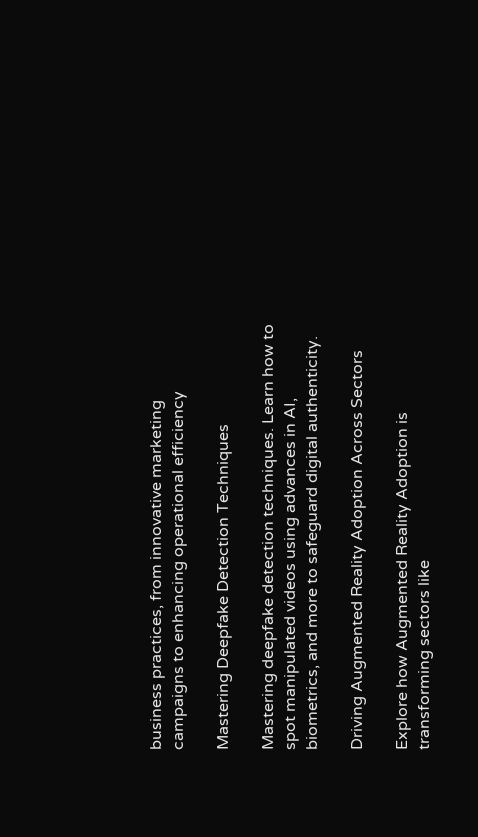business practices, from innovative marketing campaigns to enhancing operational efficiency

Mastering Deepfake Detection Techniques

Mastering deepfake detection techniques. Learn how to spot manipulated videos using advances in AI, biometrics, and more to safeguard digital authenticity.

Driving Augmented Reality Adoption Across Sectors

Explore how Augmented Reality Adoption is transforming sectors like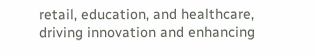retail, education, and healthcare, driving innovation and enhancing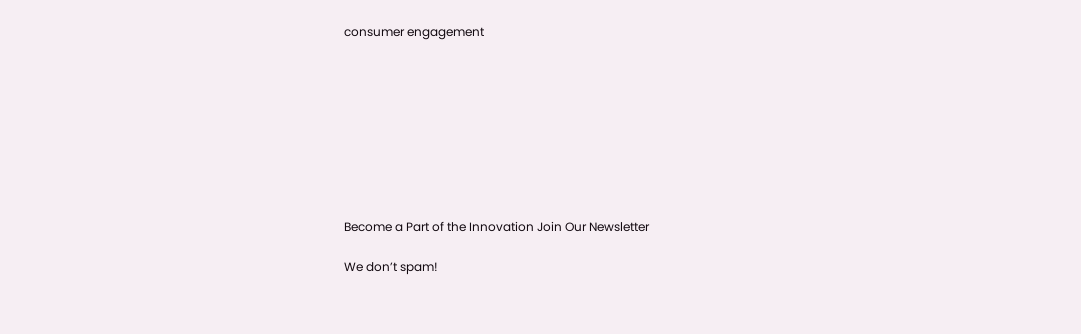consumer engagement









Become a Part of the Innovation Join Our Newsletter

We don’t spam!